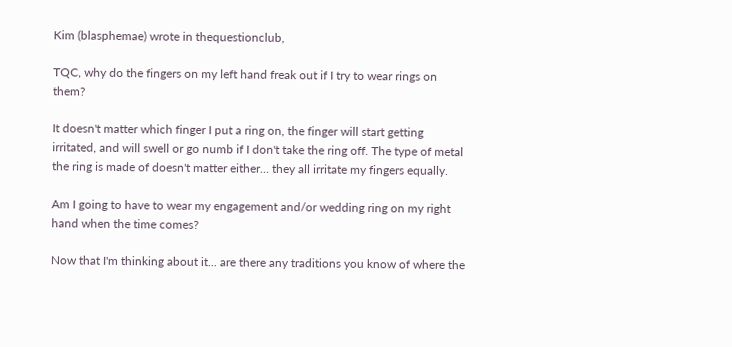Kim (blasphemae) wrote in thequestionclub,

TQC, why do the fingers on my left hand freak out if I try to wear rings on them?

It doesn't matter which finger I put a ring on, the finger will start getting irritated, and will swell or go numb if I don't take the ring off. The type of metal the ring is made of doesn't matter either... they all irritate my fingers equally.

Am I going to have to wear my engagement and/or wedding ring on my right hand when the time comes?

Now that I'm thinking about it... are there any traditions you know of where the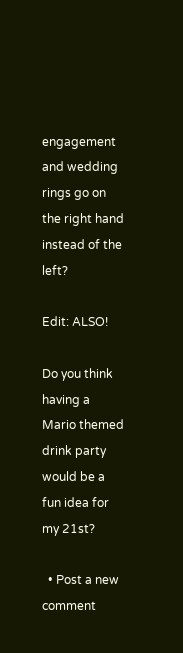engagement and wedding rings go on the right hand instead of the left?

Edit: ALSO!

Do you think having a Mario themed drink party would be a fun idea for my 21st?

  • Post a new comment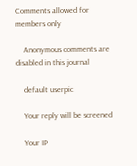Comments allowed for members only

    Anonymous comments are disabled in this journal

    default userpic

    Your reply will be screened

    Your IP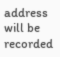address will be recorded